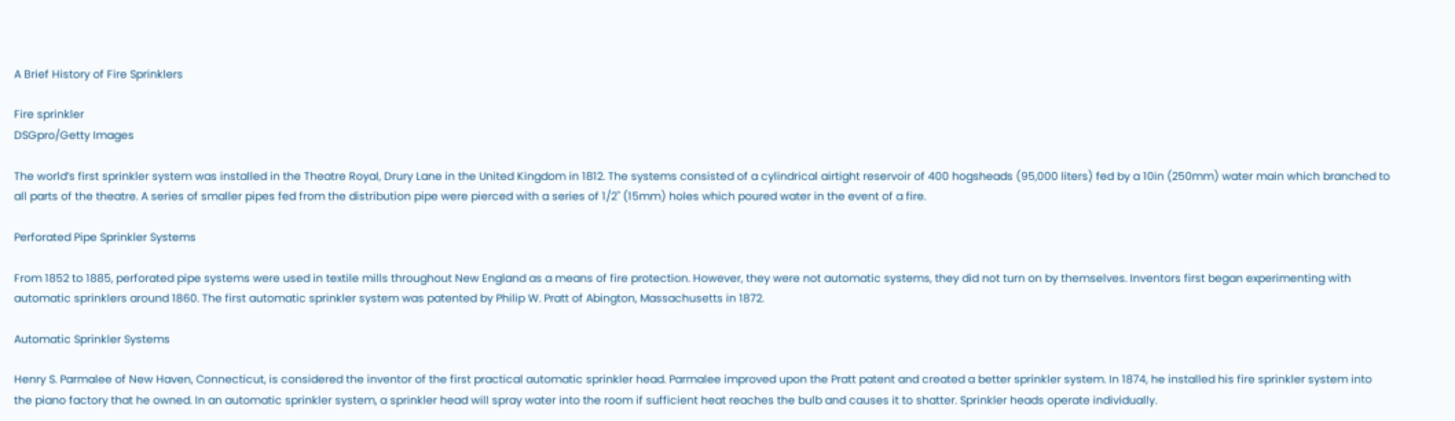A Brief History of Fire Sprinklers

Fire sprinkler
DSGpro/Getty Images

The world’s first sprinkler system was installed in the Theatre Royal, Drury Lane in the United Kingdom in 1812. The systems consisted of a cylindrical airtight reservoir of 400 hogsheads (95,000 liters) fed by a 10in (250mm) water main which branched to all parts of the theatre. A series of smaller pipes fed from the distribution pipe were pierced with a series of 1/2" (15mm) holes which poured water in the event of a fire.

Perforated Pipe Sprinkler Systems

From 1852 to 1885, perforated pipe systems were used in textile mills throughout New England as a means of fire protection. However, they were not automatic systems, they did not turn on by themselves. Inventors first began experimenting with automatic sprinklers around 1860. The first automatic sprinkler system was patented by Philip W. Pratt of Abington, Massachusetts in 1872.

Automatic Sprinkler Systems

Henry S. Parmalee of New Haven, Connecticut, is considered the inventor of the first practical automatic sprinkler head. Parmalee improved upon the Pratt patent and created a better sprinkler system. In 1874, he installed his fire sprinkler system into the piano factory that he owned. In an automatic sprinkler system, a sprinkler head will spray water into the room if sufficient heat reaches the bulb and causes it to shatter. Sprinkler heads operate individually.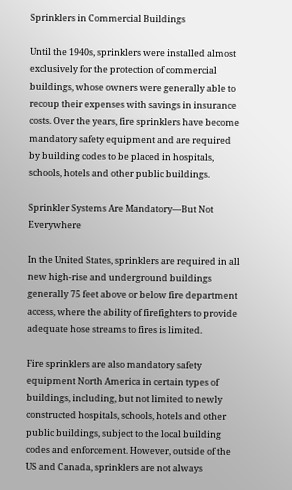Sprinklers in Commercial Buildings

Until the 1940s, sprinklers were installed almost exclusively for the protection of commercial buildings, whose owners were generally able to recoup their expenses with savings in insurance costs. Over the years, fire sprinklers have become mandatory safety equipment and are required by building codes to be placed in hospitals, schools, hotels and other public buildings.

Sprinkler Systems Are Mandatory—But Not Everywhere

In the United States, sprinklers are required in all new high-rise and underground buildings generally 75 feet above or below fire department access, where the ability of firefighters to provide adequate hose streams to fires is limited.

Fire sprinklers are also mandatory safety equipment North America in certain types of buildings, including, but not limited to newly constructed hospitals, schools, hotels and other public buildings, subject to the local building codes and enforcement. However, outside of the US and Canada, sprinklers are not always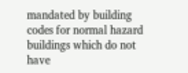mandated by building codes for normal hazard buildings which do not have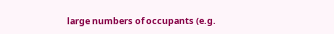large numbers of occupants (e.g.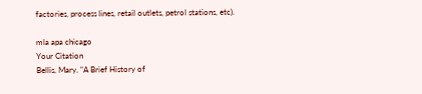factories, process lines, retail outlets, petrol stations, etc).

mla apa chicago
Your Citation
Bellis, Mary. "A Brief History of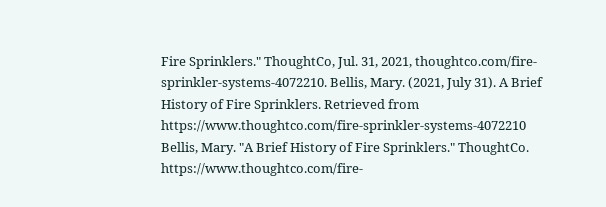Fire Sprinklers." ThoughtCo, Jul. 31, 2021, thoughtco.com/fire-sprinkler-systems-4072210. Bellis, Mary. (2021, July 31). A Brief History of Fire Sprinklers. Retrieved from https://www.thoughtco.com/fire-sprinkler-systems-4072210 Bellis, Mary. "A Brief History of Fire Sprinklers." ThoughtCo. https://www.thoughtco.com/fire-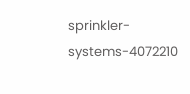sprinkler-systems-4072210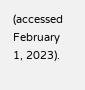(accessed February 1, 2023).